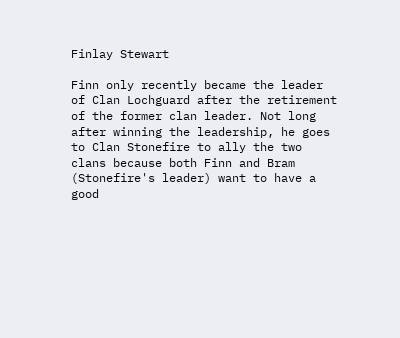Finlay Stewart

Finn only recently became the leader of Clan Lochguard after the retirement of the former clan leader. Not long after winning the leadership, he goes to Clan Stonefire to ally the two clans because both Finn and Bram (Stonefire's leader) want to have a good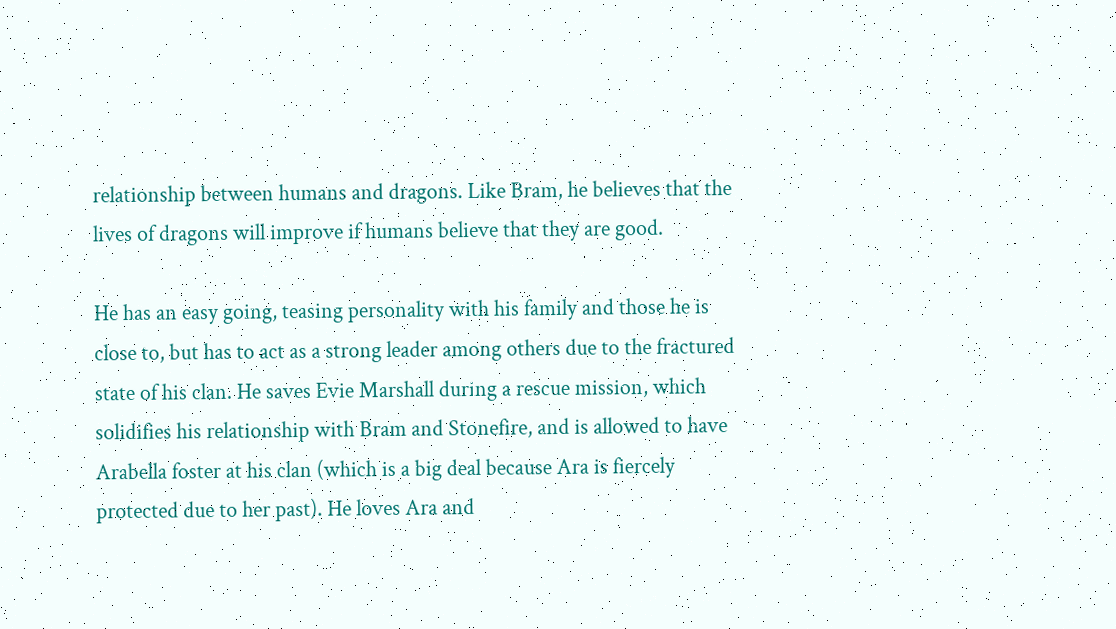relationship between humans and dragons. Like Bram, he believes that the lives of dragons will improve if humans believe that they are good.

He has an easy going, teasing personality with his family and those he is close to, but has to act as a strong leader among others due to the fractured state of his clan. He saves Evie Marshall during a rescue mission, which solidifies his relationship with Bram and Stonefire, and is allowed to have Arabella foster at his clan (which is a big deal because Ara is fiercely protected due to her past). He loves Ara and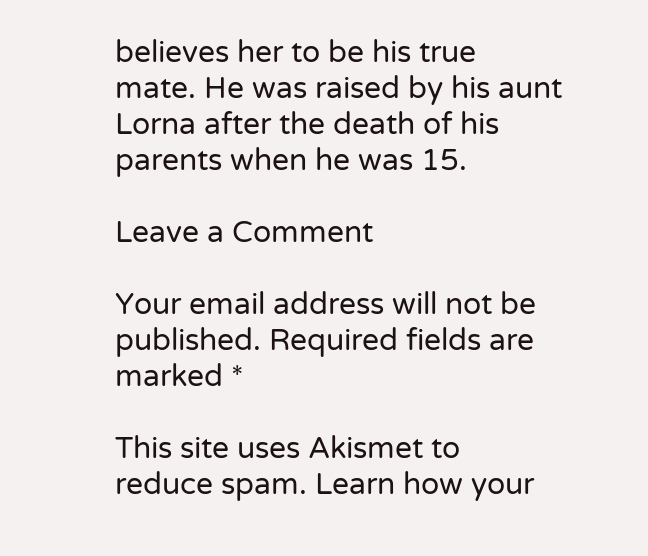believes her to be his true mate. He was raised by his aunt Lorna after the death of his parents when he was 15.

Leave a Comment

Your email address will not be published. Required fields are marked *

This site uses Akismet to reduce spam. Learn how your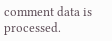comment data is processed.